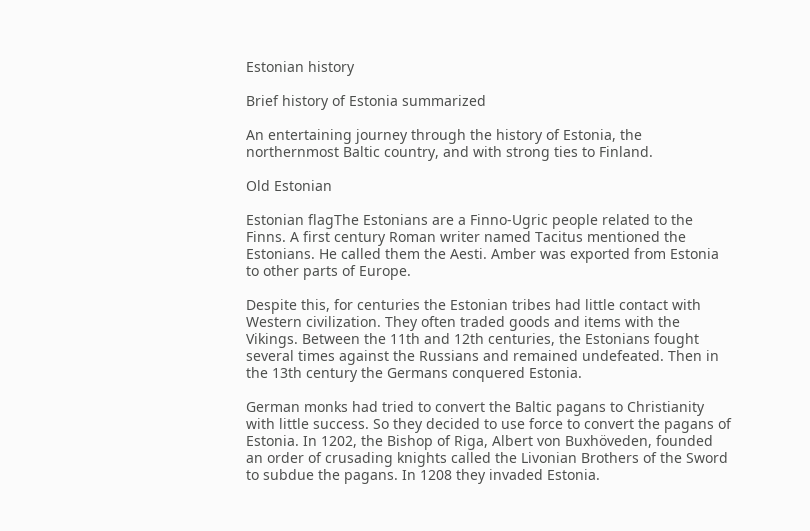Estonian history

Brief history of Estonia summarized

An entertaining journey through the history of Estonia, the northernmost Baltic country, and with strong ties to Finland.

Old Estonian

Estonian flagThe Estonians are a Finno-Ugric people related to the Finns. A first century Roman writer named Tacitus mentioned the Estonians. He called them the Aesti. Amber was exported from Estonia to other parts of Europe.

Despite this, for centuries the Estonian tribes had little contact with Western civilization. They often traded goods and items with the Vikings. Between the 11th and 12th centuries, the Estonians fought several times against the Russians and remained undefeated. Then in the 13th century the Germans conquered Estonia.

German monks had tried to convert the Baltic pagans to Christianity with little success. So they decided to use force to convert the pagans of Estonia. In 1202, the Bishop of Riga, Albert von Buxhöveden, founded an order of crusading knights called the Livonian Brothers of the Sword to subdue the pagans. In 1208 they invaded Estonia.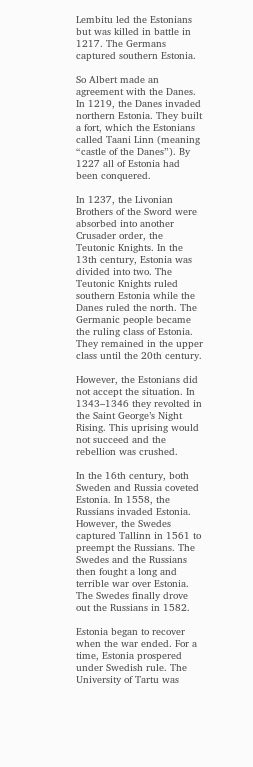Lembitu led the Estonians but was killed in battle in 1217. The Germans captured southern Estonia.

So Albert made an agreement with the Danes. In 1219, the Danes invaded northern Estonia. They built a fort, which the Estonians called Taani Linn (meaning “castle of the Danes”). By 1227 all of Estonia had been conquered.

In 1237, the Livonian Brothers of the Sword were absorbed into another Crusader order, the Teutonic Knights. In the 13th century, Estonia was divided into two. The Teutonic Knights ruled southern Estonia while the Danes ruled the north. The Germanic people became the ruling class of Estonia. They remained in the upper class until the 20th century.

However, the Estonians did not accept the situation. In 1343–1346 they revolted in the Saint George’s Night Rising. This uprising would not succeed and the rebellion was crushed.

In the 16th century, both Sweden and Russia coveted Estonia. In 1558, the Russians invaded Estonia. However, the Swedes captured Tallinn in 1561 to preempt the Russians. The Swedes and the Russians then fought a long and terrible war over Estonia. The Swedes finally drove out the Russians in 1582.

Estonia began to recover when the war ended. For a time, Estonia prospered under Swedish rule. The University of Tartu was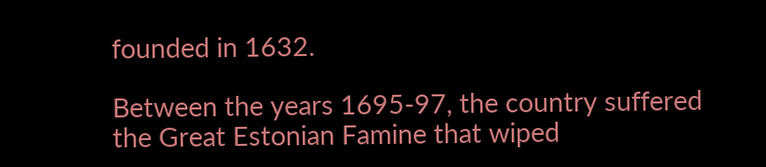founded in 1632.

Between the years 1695-97, the country suffered the Great Estonian Famine that wiped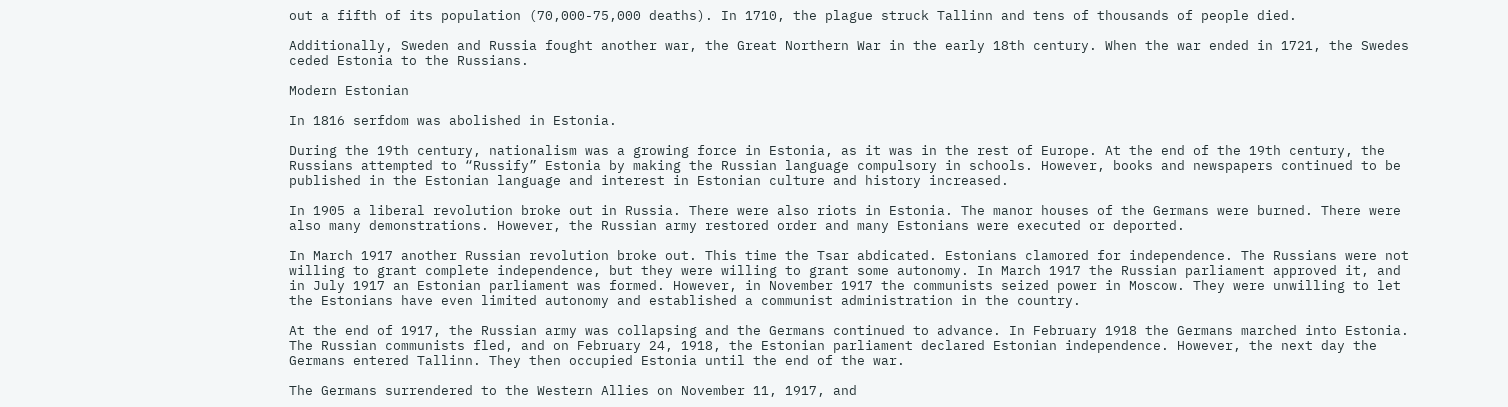out a fifth of its population (70,000-75,000 deaths). In 1710, the plague struck Tallinn and tens of thousands of people died.

Additionally, Sweden and Russia fought another war, the Great Northern War in the early 18th century. When the war ended in 1721, the Swedes ceded Estonia to the Russians.

Modern Estonian

In 1816 serfdom was abolished in Estonia.

During the 19th century, nationalism was a growing force in Estonia, as it was in the rest of Europe. At the end of the 19th century, the Russians attempted to “Russify” Estonia by making the Russian language compulsory in schools. However, books and newspapers continued to be published in the Estonian language and interest in Estonian culture and history increased.

In 1905 a liberal revolution broke out in Russia. There were also riots in Estonia. The manor houses of the Germans were burned. There were also many demonstrations. However, the Russian army restored order and many Estonians were executed or deported.

In March 1917 another Russian revolution broke out. This time the Tsar abdicated. Estonians clamored for independence. The Russians were not willing to grant complete independence, but they were willing to grant some autonomy. In March 1917 the Russian parliament approved it, and in July 1917 an Estonian parliament was formed. However, in November 1917 the communists seized power in Moscow. They were unwilling to let the Estonians have even limited autonomy and established a communist administration in the country.

At the end of 1917, the Russian army was collapsing and the Germans continued to advance. In February 1918 the Germans marched into Estonia. The Russian communists fled, and on February 24, 1918, the Estonian parliament declared Estonian independence. However, the next day the Germans entered Tallinn. They then occupied Estonia until the end of the war.

The Germans surrendered to the Western Allies on November 11, 1917, and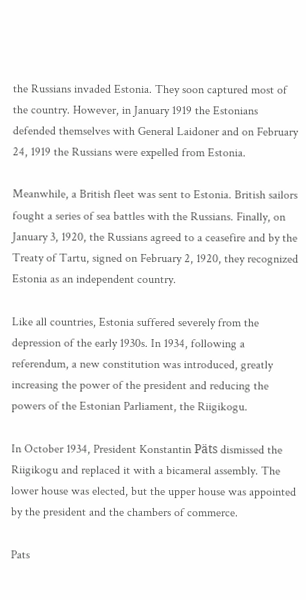the Russians invaded Estonia. They soon captured most of the country. However, in January 1919 the Estonians defended themselves with General Laidoner and on February 24, 1919 the Russians were expelled from Estonia.

Meanwhile, a British fleet was sent to Estonia. British sailors fought a series of sea battles with the Russians. Finally, on January 3, 1920, the Russians agreed to a ceasefire and by the Treaty of Tartu, signed on February 2, 1920, they recognized Estonia as an independent country.

Like all countries, Estonia suffered severely from the depression of the early 1930s. In 1934, following a referendum, a new constitution was introduced, greatly increasing the power of the president and reducing the powers of the Estonian Parliament, the Riigikogu.

In October 1934, President Konstantin Päts dismissed the Riigikogu and replaced it with a bicameral assembly. The lower house was elected, but the upper house was appointed by the president and the chambers of commerce.

Pats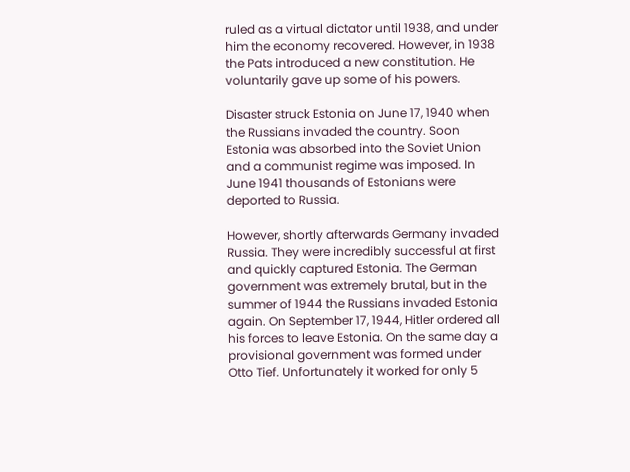ruled as a virtual dictator until 1938, and under him the economy recovered. However, in 1938 the Pats introduced a new constitution. He voluntarily gave up some of his powers.

Disaster struck Estonia on June 17, 1940 when the Russians invaded the country. Soon Estonia was absorbed into the Soviet Union and a communist regime was imposed. In June 1941 thousands of Estonians were deported to Russia.

However, shortly afterwards Germany invaded Russia. They were incredibly successful at first and quickly captured Estonia. The German government was extremely brutal, but in the summer of 1944 the Russians invaded Estonia again. On September 17, 1944, Hitler ordered all his forces to leave Estonia. On the same day a provisional government was formed under Otto Tief. Unfortunately it worked for only 5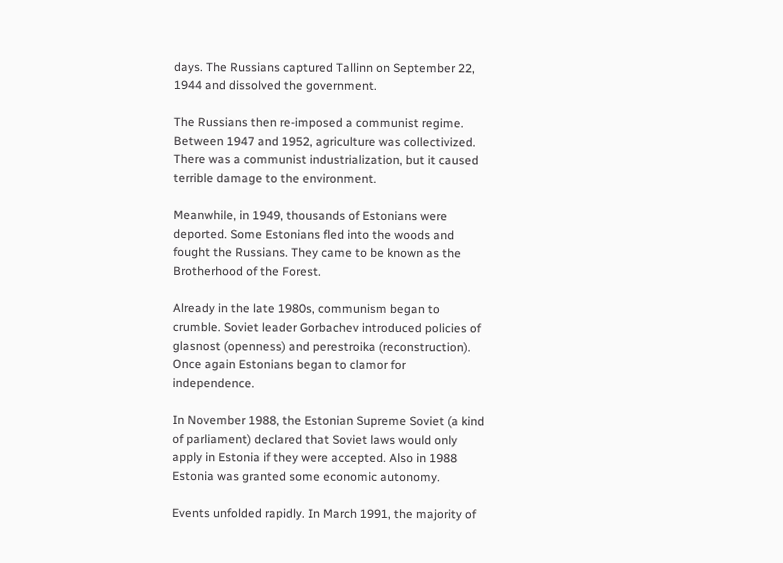days. The Russians captured Tallinn on September 22, 1944 and dissolved the government.

The Russians then re-imposed a communist regime. Between 1947 and 1952, agriculture was collectivized. There was a communist industrialization, but it caused terrible damage to the environment.

Meanwhile, in 1949, thousands of Estonians were deported. Some Estonians fled into the woods and fought the Russians. They came to be known as the Brotherhood of the Forest.

Already in the late 1980s, communism began to crumble. Soviet leader Gorbachev introduced policies of glasnost (openness) and perestroika (reconstruction). Once again Estonians began to clamor for independence.

In November 1988, the Estonian Supreme Soviet (a kind of parliament) declared that Soviet laws would only apply in Estonia if they were accepted. Also in 1988 Estonia was granted some economic autonomy.

Events unfolded rapidly. In March 1991, the majority of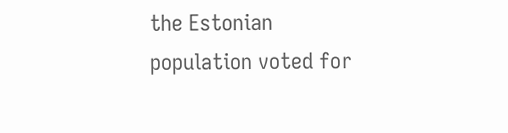the Estonian population voted for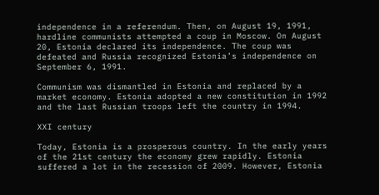independence in a referendum. Then, on August 19, 1991, hardline communists attempted a coup in Moscow. On August 20, Estonia declared its independence. The coup was defeated and Russia recognized Estonia’s independence on September 6, 1991.

Communism was dismantled in Estonia and replaced by a market economy. Estonia adopted a new constitution in 1992 and the last Russian troops left the country in 1994.

XXI century

Today, Estonia is a prosperous country. In the early years of the 21st century the economy grew rapidly. Estonia suffered a lot in the recession of 2009. However, Estonia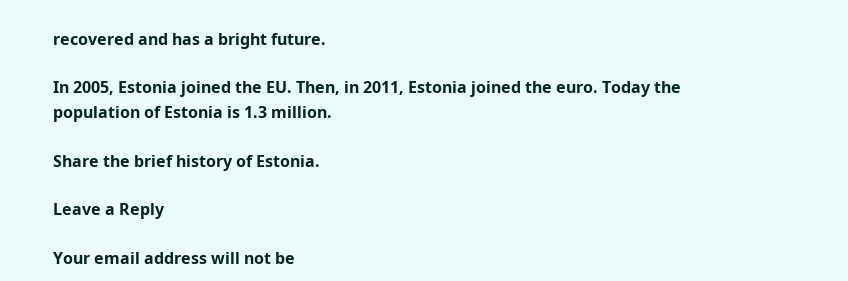recovered and has a bright future.

In 2005, Estonia joined the EU. Then, in 2011, Estonia joined the euro. Today the population of Estonia is 1.3 million.

Share the brief history of Estonia.

Leave a Reply

Your email address will not be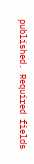published. Required fields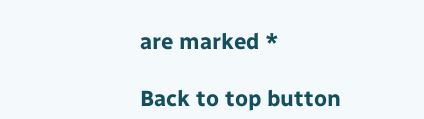are marked *

Back to top button